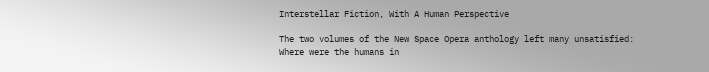Interstellar Fiction, With A Human Perspective

The two volumes of the New Space Opera anthology left many unsatisfied: Where were the humans in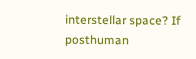interstellar space? If posthuman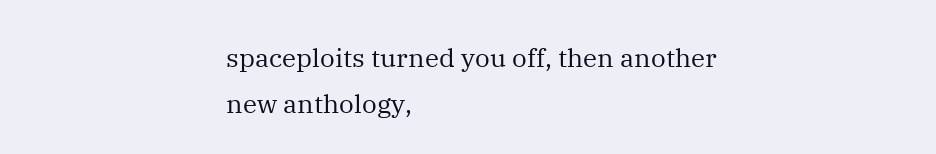spaceploits turned you off, then another new anthology,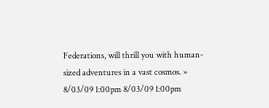Federations, will thrill you with human-sized adventures in a vast cosmos. » 8/03/09 1:00pm 8/03/09 1:00pm